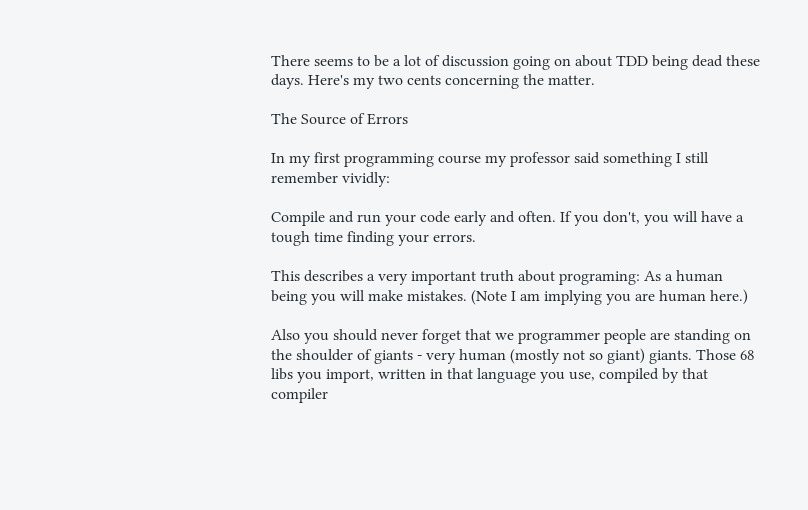There seems to be a lot of discussion going on about TDD being dead these days. Here's my two cents concerning the matter.

The Source of Errors

In my first programming course my professor said something I still remember vividly:

Compile and run your code early and often. If you don't, you will have a tough time finding your errors.

This describes a very important truth about programing: As a human being you will make mistakes. (Note I am implying you are human here.)

Also you should never forget that we programmer people are standing on the shoulder of giants - very human (mostly not so giant) giants. Those 68 libs you import, written in that language you use, compiled by that compiler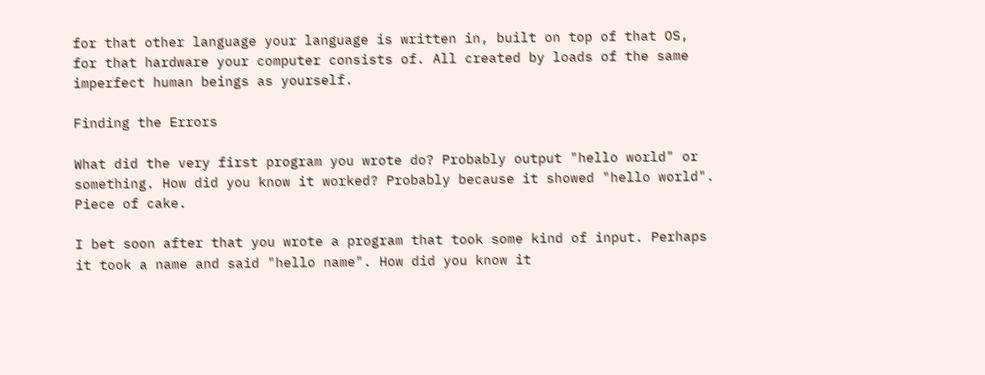for that other language your language is written in, built on top of that OS, for that hardware your computer consists of. All created by loads of the same imperfect human beings as yourself.

Finding the Errors

What did the very first program you wrote do? Probably output "hello world" or something. How did you know it worked? Probably because it showed "hello world". Piece of cake.

I bet soon after that you wrote a program that took some kind of input. Perhaps it took a name and said "hello name". How did you know it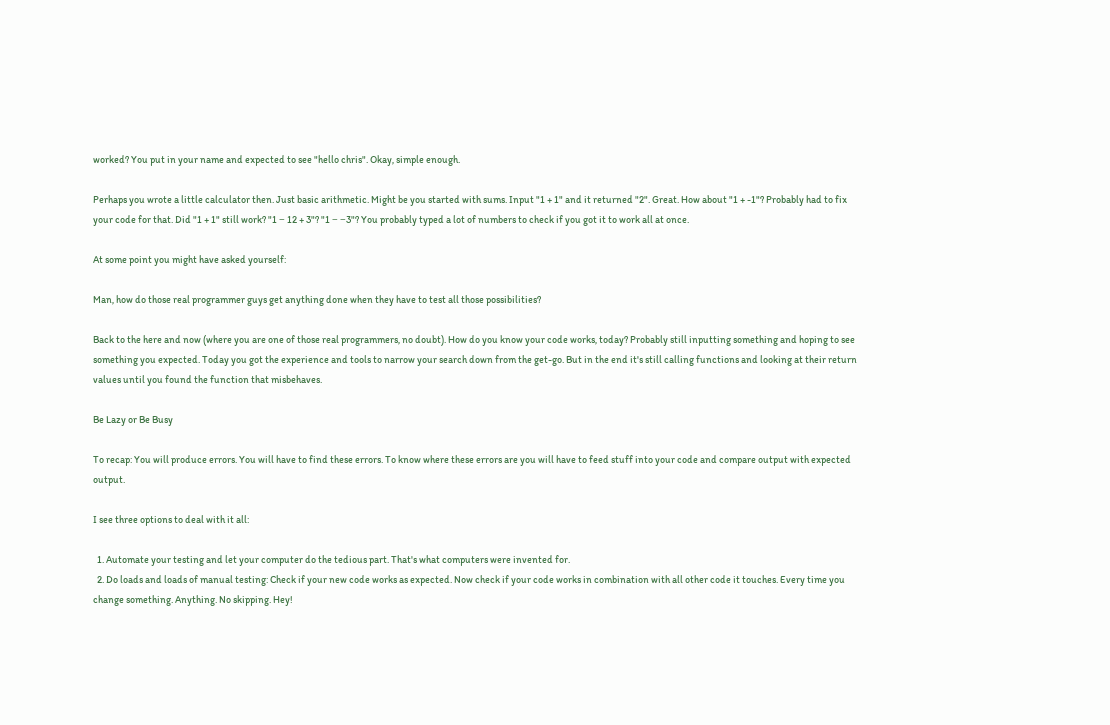worked? You put in your name and expected to see "hello chris". Okay, simple enough.

Perhaps you wrote a little calculator then. Just basic arithmetic. Might be you started with sums. Input "1 + 1" and it returned "2". Great. How about "1 + -1"? Probably had to fix your code for that. Did "1 + 1" still work? "1 − 12 + 3"? "1 − −3"? You probably typed a lot of numbers to check if you got it to work all at once.

At some point you might have asked yourself:

Man, how do those real programmer guys get anything done when they have to test all those possibilities?

Back to the here and now (where you are one of those real programmers, no doubt). How do you know your code works, today? Probably still inputting something and hoping to see something you expected. Today you got the experience and tools to narrow your search down from the get-go. But in the end it's still calling functions and looking at their return values until you found the function that misbehaves.

Be Lazy or Be Busy

To recap: You will produce errors. You will have to find these errors. To know where these errors are you will have to feed stuff into your code and compare output with expected output.

I see three options to deal with it all:

  1. Automate your testing and let your computer do the tedious part. That's what computers were invented for.
  2. Do loads and loads of manual testing: Check if your new code works as expected. Now check if your code works in combination with all other code it touches. Every time you change something. Anything. No skipping. Hey!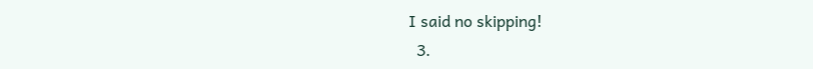I said no skipping!
  3.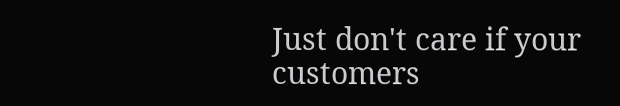Just don't care if your customers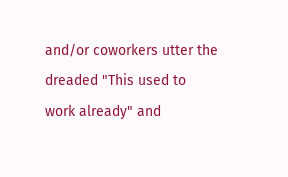and/or coworkers utter the dreaded "This used to work already" and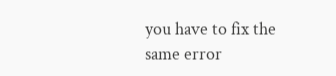you have to fix the same error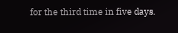for the third time in five days.